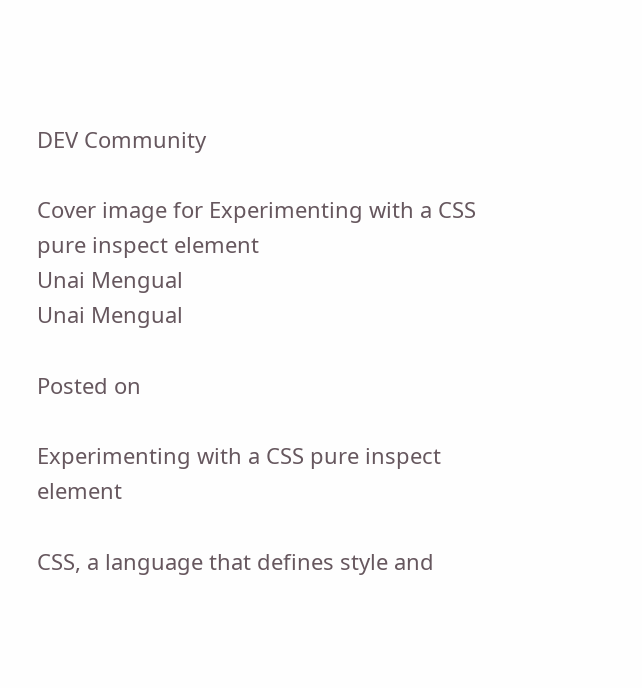DEV Community

Cover image for Experimenting with a CSS pure inspect element
Unai Mengual
Unai Mengual

Posted on

Experimenting with a CSS pure inspect element

CSS, a language that defines style and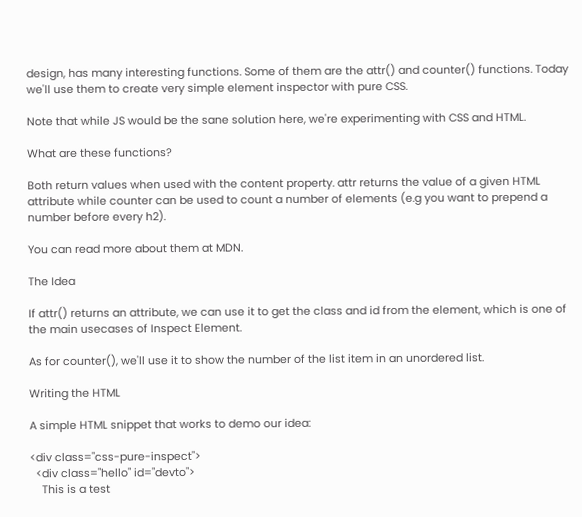design, has many interesting functions. Some of them are the attr() and counter() functions. Today we'll use them to create very simple element inspector with pure CSS.

Note that while JS would be the sane solution here, we're experimenting with CSS and HTML.

What are these functions?

Both return values when used with the content property. attr returns the value of a given HTML attribute while counter can be used to count a number of elements (e.g you want to prepend a number before every h2).

You can read more about them at MDN.

The Idea

If attr() returns an attribute, we can use it to get the class and id from the element, which is one of the main usecases of Inspect Element.

As for counter(), we'll use it to show the number of the list item in an unordered list.

Writing the HTML

A simple HTML snippet that works to demo our idea:

<div class="css-pure-inspect">
  <div class="hello" id="devto">
    This is a test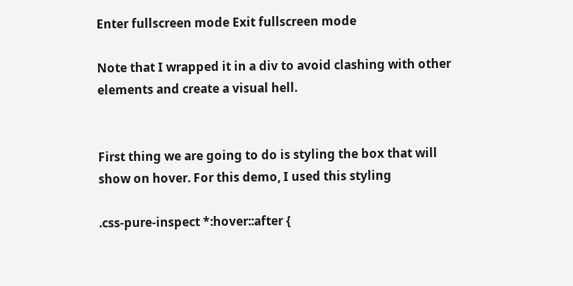Enter fullscreen mode Exit fullscreen mode

Note that I wrapped it in a div to avoid clashing with other elements and create a visual hell.


First thing we are going to do is styling the box that will show on hover. For this demo, I used this styling

.css-pure-inspect *:hover::after {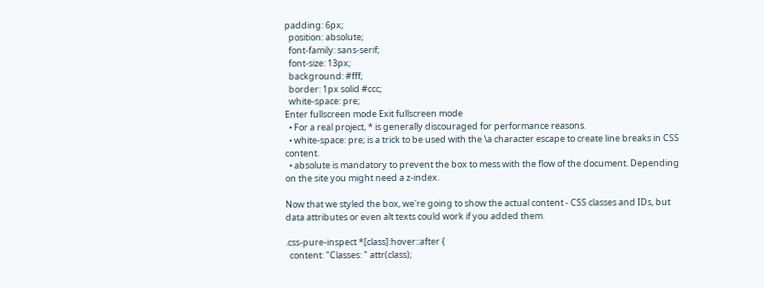padding: 6px;
  position: absolute;
  font-family: sans-serif;
  font-size: 13px;
  background: #fff;
  border: 1px solid #ccc;
  white-space: pre;
Enter fullscreen mode Exit fullscreen mode
  • For a real project, * is generally discouraged for performance reasons.
  • white-space: pre; is a trick to be used with the \a character escape to create line breaks in CSS content.
  • absolute is mandatory to prevent the box to mess with the flow of the document. Depending on the site you might need a z-index.

Now that we styled the box, we're going to show the actual content - CSS classes and IDs, but data attributes or even alt texts could work if you added them.

.css-pure-inspect *[class]:hover::after {
  content: "Classes: " attr(class);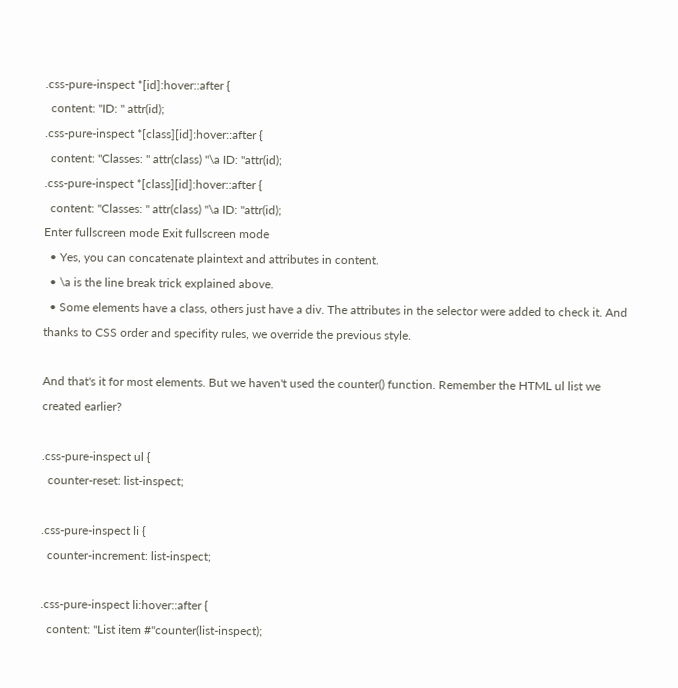.css-pure-inspect *[id]:hover::after {
  content: "ID: " attr(id);
.css-pure-inspect *[class][id]:hover::after {
  content: "Classes: " attr(class) "\a ID: "attr(id);
.css-pure-inspect *[class][id]:hover::after {
  content: "Classes: " attr(class) "\a ID: "attr(id);
Enter fullscreen mode Exit fullscreen mode
  • Yes, you can concatenate plaintext and attributes in content.
  • \a is the line break trick explained above.
  • Some elements have a class, others just have a div. The attributes in the selector were added to check it. And thanks to CSS order and specifity rules, we override the previous style.

And that's it for most elements. But we haven't used the counter() function. Remember the HTML ul list we created earlier?

.css-pure-inspect ul {
  counter-reset: list-inspect;

.css-pure-inspect li {
  counter-increment: list-inspect;

.css-pure-inspect li:hover::after {
  content: "List item #"counter(list-inspect);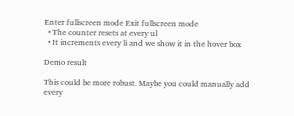Enter fullscreen mode Exit fullscreen mode
  • The counter resets at every ul
  • It increments every li and we show it in the hover box

Demo result

This could be more robust. Maybe you could manually add every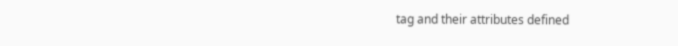tag and their attributes defined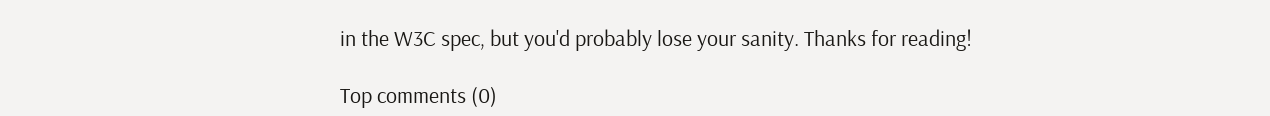in the W3C spec, but you'd probably lose your sanity. Thanks for reading!

Top comments (0)